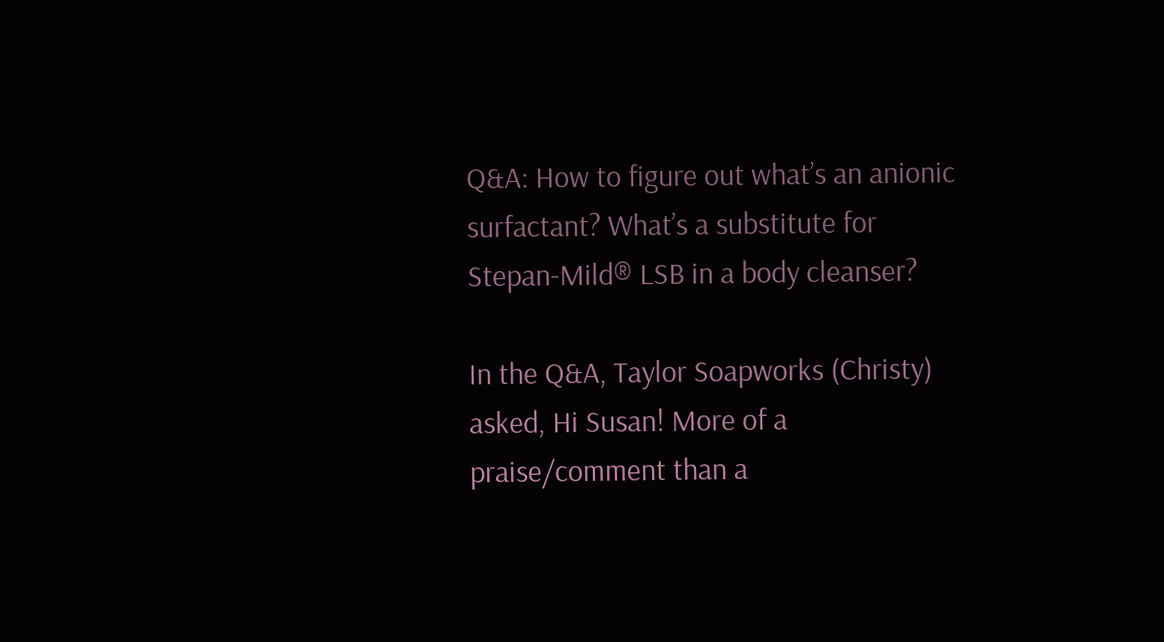Q&A: How to figure out what’s an anionic surfactant? What’s a substitute for Stepan-Mild® LSB in a body cleanser?

In the Q&A, Taylor Soapworks (Christy) asked, Hi Susan! More of a praise/comment than a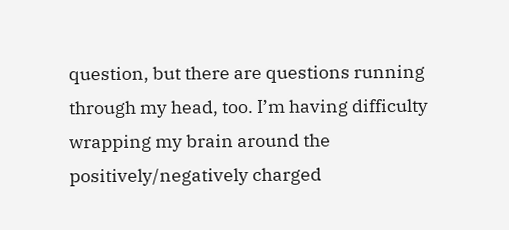question, but there are questions running through my head, too. I’m having difficulty wrapping my brain around the positively/negatively charged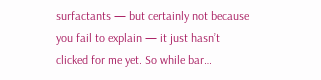surfactants — but certainly not because you fail to explain — it just hasn’t clicked for me yet. So while bar…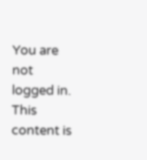You are not logged in. This content is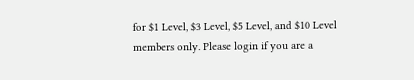for $1 Level, $3 Level, $5 Level, and $10 Level members only. Please login if you are a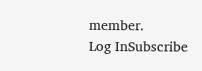member.
Log InSubscribe